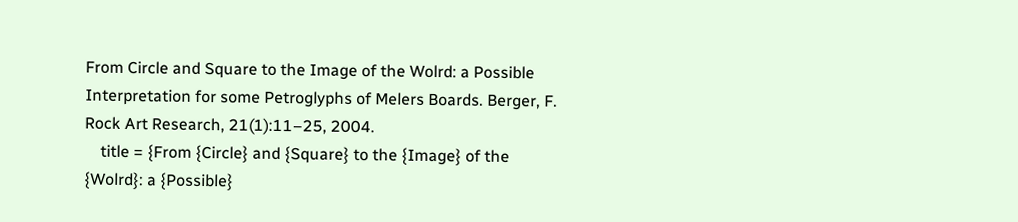From Circle and Square to the Image of the Wolrd: a Possible Interpretation for some Petroglyphs of Melers Boards. Berger, F. Rock Art Research, 21(1):11–25, 2004.
    title = {From {Circle} and {Square} to the {Image} of the {Wolrd}: a {Possible}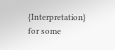{Interpretation} for some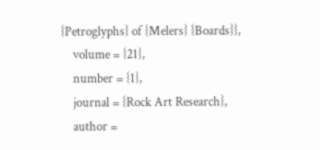{Petroglyphs} of {Melers} {Boards}},
    volume = {21},
    number = {1},
    journal = {Rock Art Research},
    author =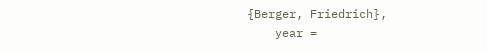{Berger, Friedrich},
    year =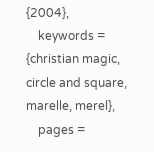{2004},
    keywords = {christian magic, circle and square, marelle, merel},
    pages =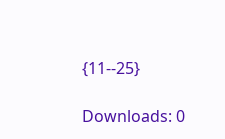{11--25}

Downloads: 0